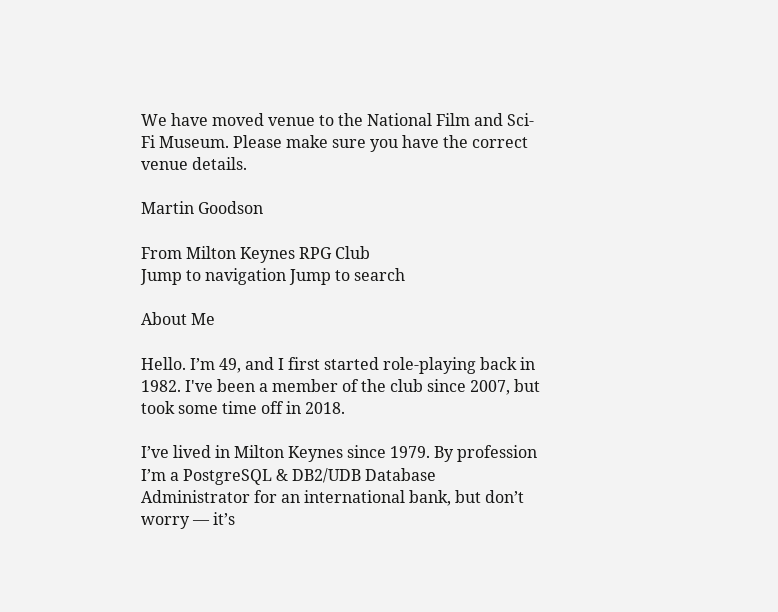We have moved venue to the National Film and Sci-Fi Museum. Please make sure you have the correct venue details.

Martin Goodson

From Milton Keynes RPG Club
Jump to navigation Jump to search

About Me

Hello. I’m 49, and I first started role-playing back in 1982. I've been a member of the club since 2007, but took some time off in 2018.

I’ve lived in Milton Keynes since 1979. By profession I’m a PostgreSQL & DB2/UDB Database Administrator for an international bank, but don’t worry — it’s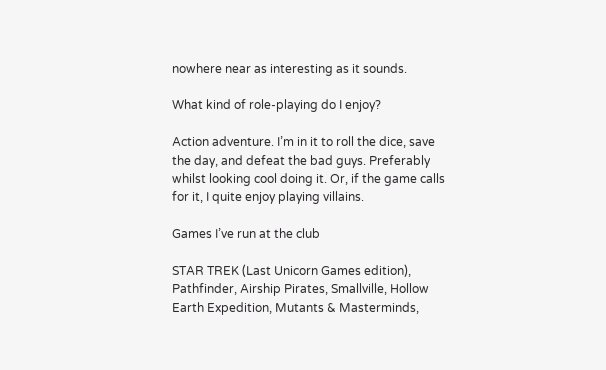nowhere near as interesting as it sounds.

What kind of role-playing do I enjoy?

Action adventure. I’m in it to roll the dice, save the day, and defeat the bad guys. Preferably whilst looking cool doing it. Or, if the game calls for it, I quite enjoy playing villains.

Games I’ve run at the club

STAR TREK (Last Unicorn Games edition), Pathfinder, Airship Pirates, Smallville, Hollow Earth Expedition, Mutants & Masterminds,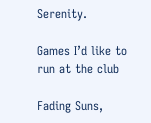Serenity.

Games I’d like to run at the club

Fading Suns,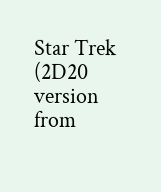Star Trek (2D20 version from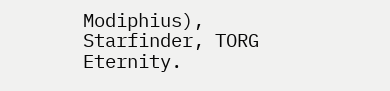Modiphius), Starfinder, TORG Eternity.